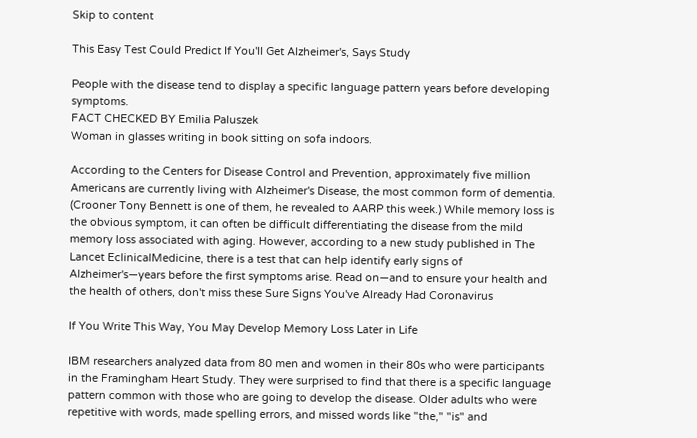Skip to content

This Easy Test Could Predict If You'll Get Alzheimer's, Says Study

People with the disease tend to display a specific language pattern years before developing symptoms.
FACT CHECKED BY Emilia Paluszek
Woman in glasses writing in book sitting on sofa indoors.

According to the Centers for Disease Control and Prevention, approximately five million Americans are currently living with Alzheimer's Disease, the most common form of dementia. (Crooner Tony Bennett is one of them, he revealed to AARP this week.) While memory loss is the obvious symptom, it can often be difficult differentiating the disease from the mild memory loss associated with aging. However, according to a new study published in The Lancet EclinicalMedicine, there is a test that can help identify early signs of Alzheimer's—years before the first symptoms arise. Read on—and to ensure your health and the health of others, don't miss these Sure Signs You've Already Had Coronavirus

If You Write This Way, You May Develop Memory Loss Later in Life

IBM researchers analyzed data from 80 men and women in their 80s who were participants in the Framingham Heart Study. They were surprised to find that there is a specific language pattern common with those who are going to develop the disease. Older adults who were repetitive with words, made spelling errors, and missed words like "the," "is" and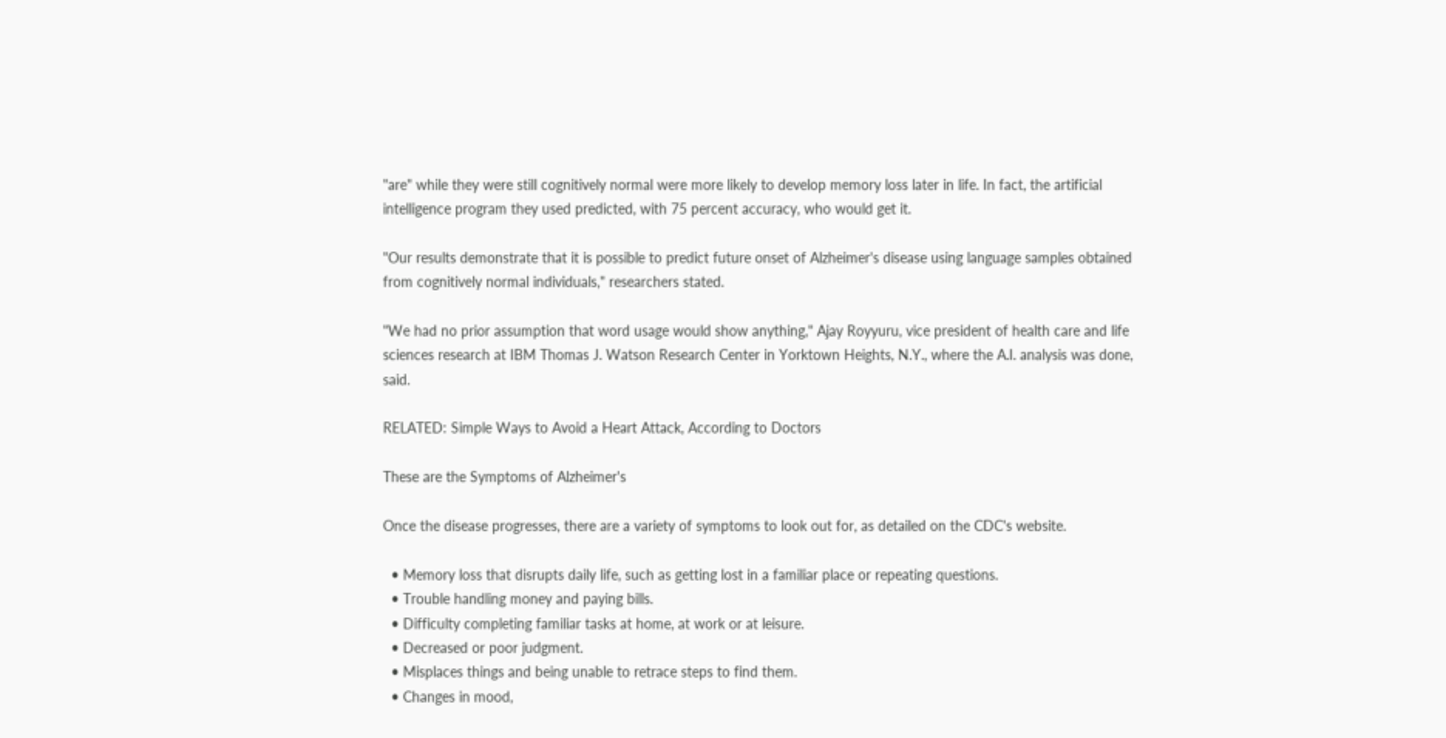"are" while they were still cognitively normal were more likely to develop memory loss later in life. In fact, the artificial intelligence program they used predicted, with 75 percent accuracy, who would get it.

"Our results demonstrate that it is possible to predict future onset of Alzheimer's disease using language samples obtained from cognitively normal individuals," researchers stated.

"We had no prior assumption that word usage would show anything," Ajay Royyuru, vice president of health care and life sciences research at IBM Thomas J. Watson Research Center in Yorktown Heights, N.Y., where the A.I. analysis was done, said.

RELATED: Simple Ways to Avoid a Heart Attack, According to Doctors

These are the Symptoms of Alzheimer's

Once the disease progresses, there are a variety of symptoms to look out for, as detailed on the CDC's website.

  • Memory loss that disrupts daily life, such as getting lost in a familiar place or repeating questions.
  • Trouble handling money and paying bills.
  • Difficulty completing familiar tasks at home, at work or at leisure.
  • Decreased or poor judgment.
  • Misplaces things and being unable to retrace steps to find them.
  • Changes in mood,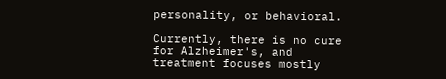personality, or behavioral.

Currently, there is no cure for Alzheimer's, and treatment focuses mostly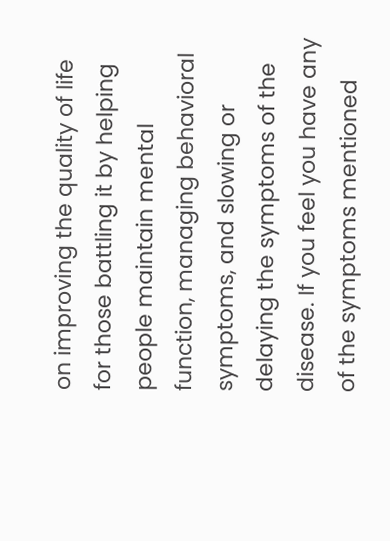on improving the quality of life for those battling it by helping people maintain mental function, managing behavioral symptoms, and slowing or delaying the symptoms of the disease. If you feel you have any of the symptoms mentioned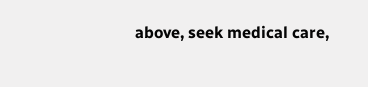above, seek medical care,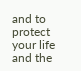and to protect your life and the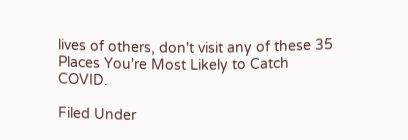lives of others, don't visit any of these 35 Places You're Most Likely to Catch COVID.

Filed Under